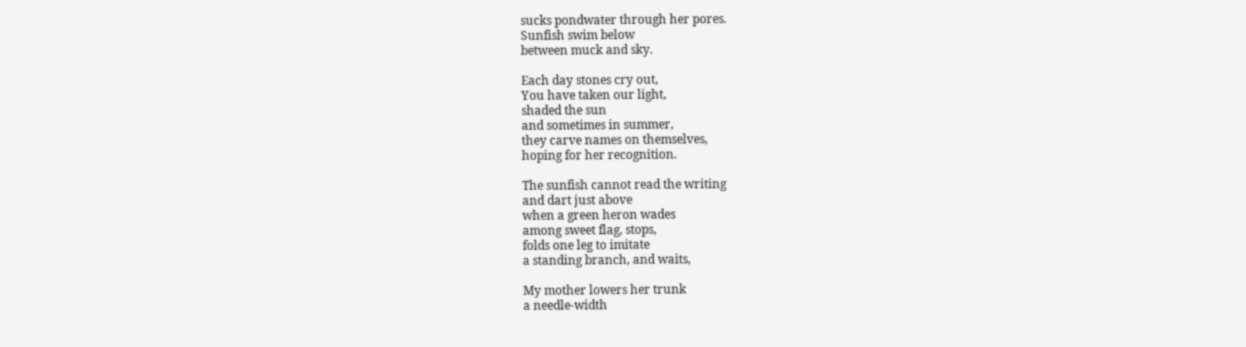sucks pondwater through her pores.
Sunfish swim below
between muck and sky.

Each day stones cry out,
You have taken our light,
shaded the sun
and sometimes in summer,
they carve names on themselves,
hoping for her recognition.

The sunfish cannot read the writing
and dart just above
when a green heron wades
among sweet flag, stops,
folds one leg to imitate
a standing branch, and waits,

My mother lowers her trunk
a needle-width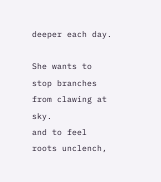deeper each day.

She wants to stop branches
from clawing at sky.
and to feel roots unclench,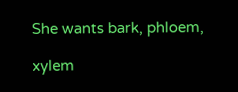She wants bark, phloem,

xylem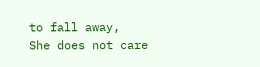to fall away,
She does not care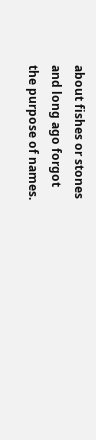about fishes or stones
and long ago forgot
the purpose of names.